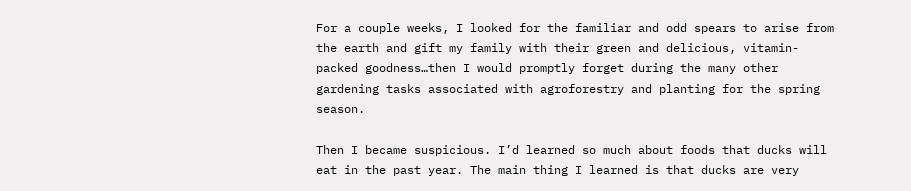For a couple weeks, I looked for the familiar and odd spears to arise from the earth and gift my family with their green and delicious, vitamin-packed goodness…then I would promptly forget during the many other gardening tasks associated with agroforestry and planting for the spring season.

Then I became suspicious. I’d learned so much about foods that ducks will eat in the past year. The main thing I learned is that ducks are very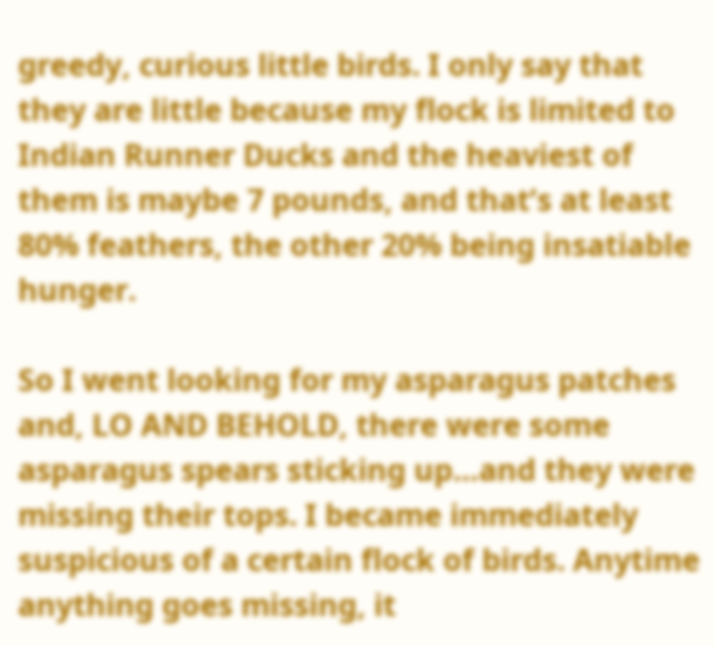greedy, curious little birds. I only say that they are little because my flock is limited to Indian Runner Ducks and the heaviest of them is maybe 7 pounds, and that’s at least 80% feathers, the other 20% being insatiable hunger.

So I went looking for my asparagus patches and, LO AND BEHOLD, there were some asparagus spears sticking up…and they were missing their tops. I became immediately suspicious of a certain flock of birds. Anytime anything goes missing, it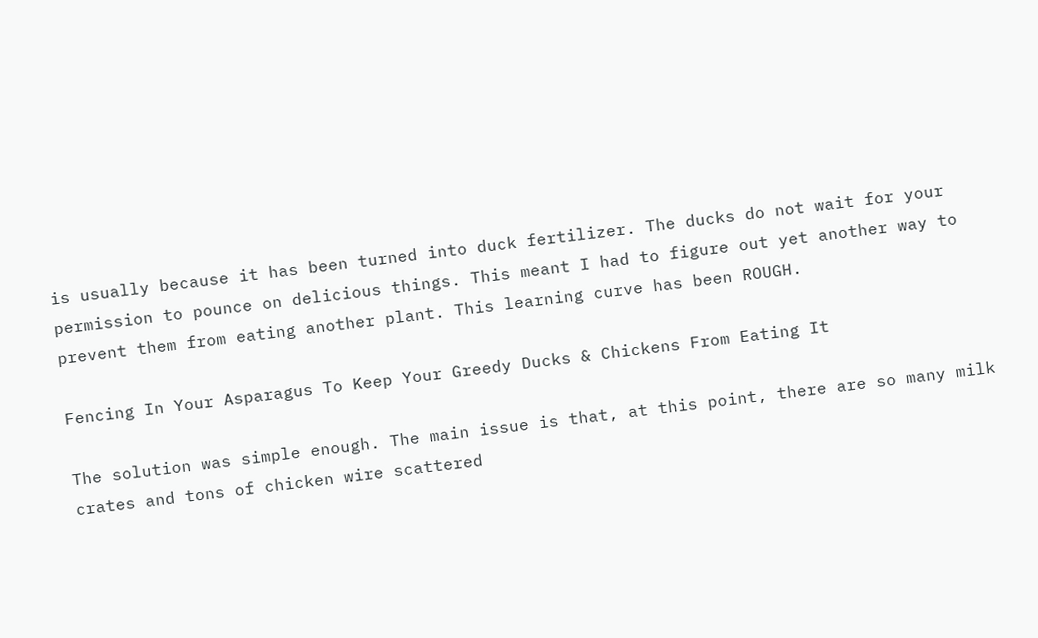is usually because it has been turned into duck fertilizer. The ducks do not wait for your permission to pounce on delicious things. This meant I had to figure out yet another way to prevent them from eating another plant. This learning curve has been ROUGH.

Fencing In Your Asparagus To Keep Your Greedy Ducks & Chickens From Eating It

The solution was simple enough. The main issue is that, at this point, there are so many milk crates and tons of chicken wire scattered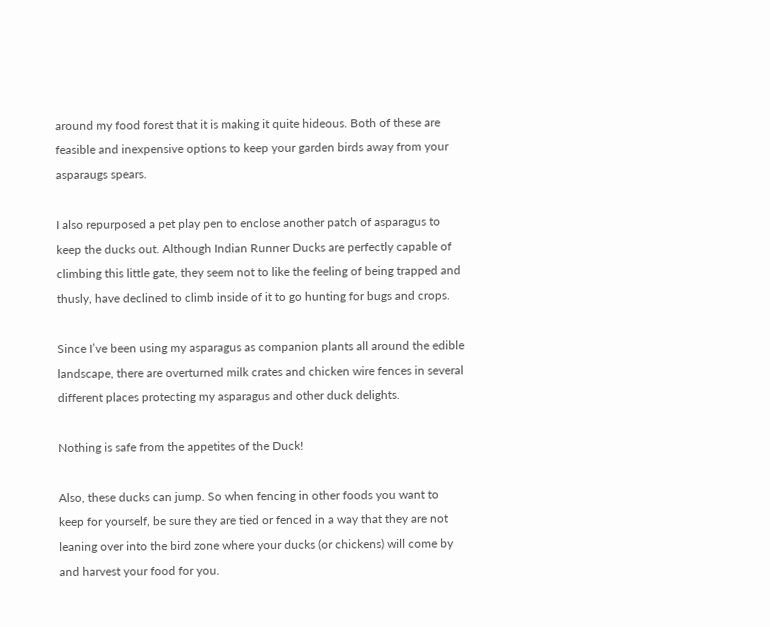around my food forest that it is making it quite hideous. Both of these are feasible and inexpensive options to keep your garden birds away from your asparaugs spears.

I also repurposed a pet play pen to enclose another patch of asparagus to keep the ducks out. Although Indian Runner Ducks are perfectly capable of climbing this little gate, they seem not to like the feeling of being trapped and thusly, have declined to climb inside of it to go hunting for bugs and crops.

Since I’ve been using my asparagus as companion plants all around the edible landscape, there are overturned milk crates and chicken wire fences in several different places protecting my asparagus and other duck delights.

Nothing is safe from the appetites of the Duck!

Also, these ducks can jump. So when fencing in other foods you want to keep for yourself, be sure they are tied or fenced in a way that they are not leaning over into the bird zone where your ducks (or chickens) will come by and harvest your food for you.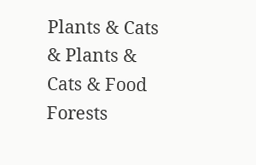Plants & Cats & Plants & Cats & Food Forests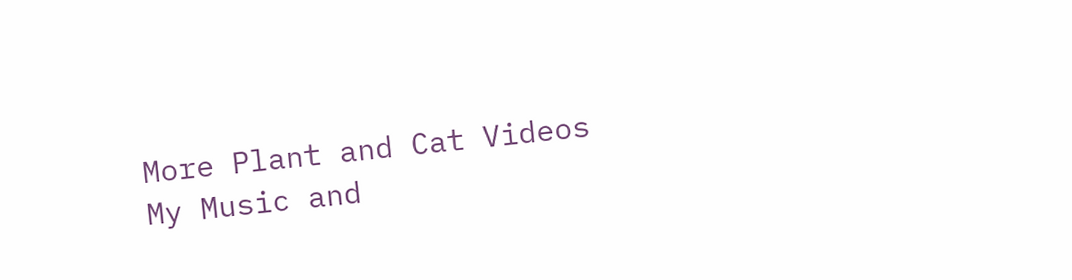More Plant and Cat Videos
My Music and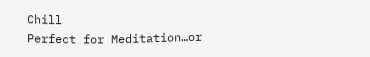Chill
Perfect for Meditation…or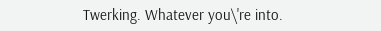Twerking. Whatever you\'re into.